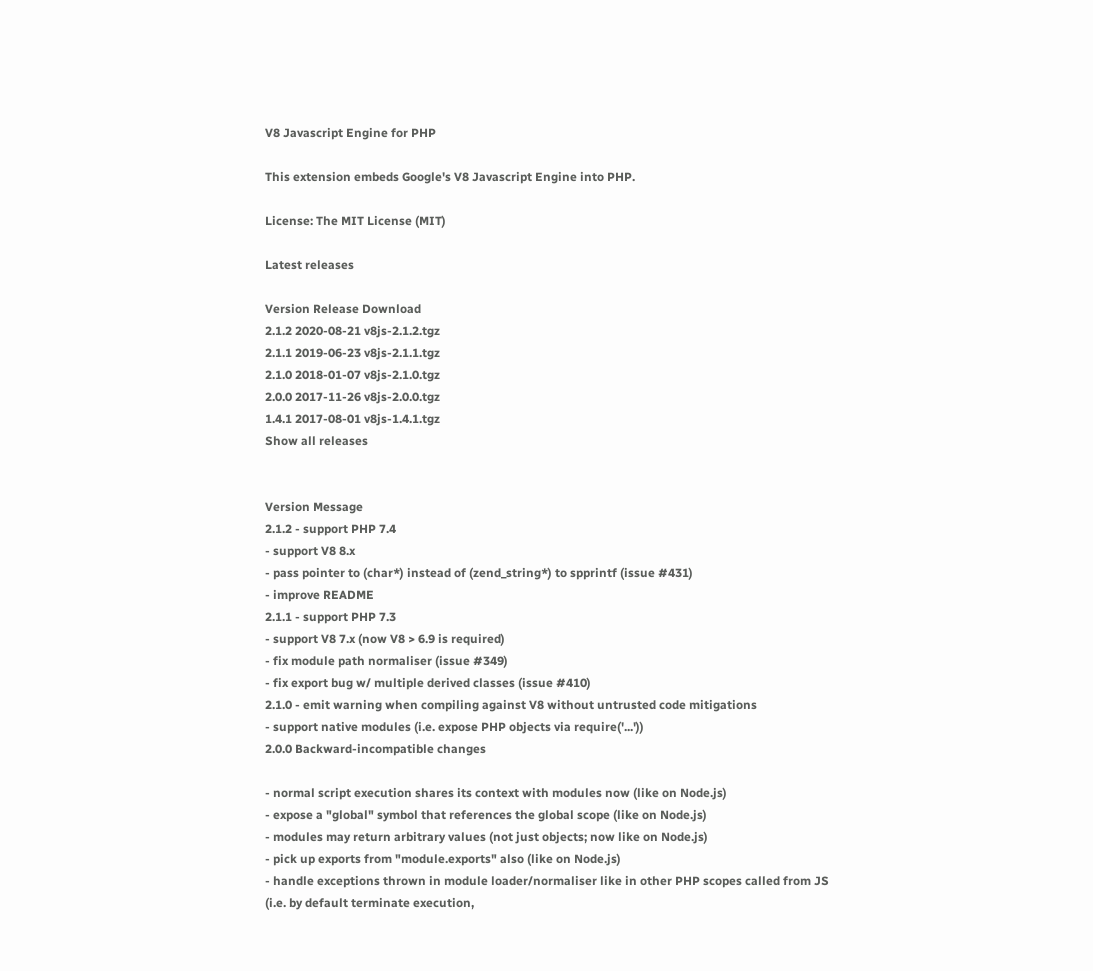V8 Javascript Engine for PHP

This extension embeds Google's V8 Javascript Engine into PHP.

License: The MIT License (MIT)

Latest releases

Version Release Download
2.1.2 2020-08-21 v8js-2.1.2.tgz
2.1.1 2019-06-23 v8js-2.1.1.tgz
2.1.0 2018-01-07 v8js-2.1.0.tgz
2.0.0 2017-11-26 v8js-2.0.0.tgz
1.4.1 2017-08-01 v8js-1.4.1.tgz
Show all releases


Version Message
2.1.2 - support PHP 7.4
- support V8 8.x
- pass pointer to (char*) instead of (zend_string*) to spprintf (issue #431)
- improve README
2.1.1 - support PHP 7.3
- support V8 7.x (now V8 > 6.9 is required)
- fix module path normaliser (issue #349)
- fix export bug w/ multiple derived classes (issue #410)
2.1.0 - emit warning when compiling against V8 without untrusted code mitigations
- support native modules (i.e. expose PHP objects via require('...'))
2.0.0 Backward-incompatible changes

- normal script execution shares its context with modules now (like on Node.js)
- expose a "global" symbol that references the global scope (like on Node.js)
- modules may return arbitrary values (not just objects; now like on Node.js)
- pick up exports from "module.exports" also (like on Node.js)
- handle exceptions thrown in module loader/normaliser like in other PHP scopes called from JS
(i.e. by default terminate execution,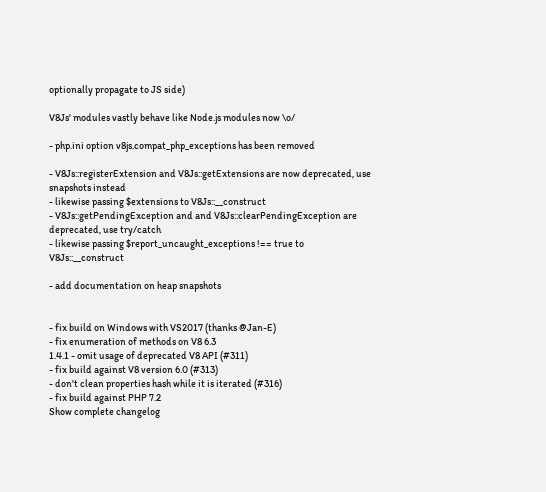optionally propagate to JS side)

V8Js' modules vastly behave like Node.js modules now \o/

- php.ini option v8js.compat_php_exceptions has been removed

- V8Js::registerExtension and V8Js::getExtensions are now deprecated, use snapshots instead
- likewise passing $extensions to V8Js::__construct
- V8Js::getPendingException and and V8Js::clearPendingException are deprecated, use try/catch
- likewise passing $report_uncaught_exceptions !== true to V8Js::__construct

- add documentation on heap snapshots


- fix build on Windows with VS2017 (thanks @Jan-E)
- fix enumeration of methods on V8 6.3
1.4.1 - omit usage of deprecated V8 API (#311)
- fix build against V8 version 6.0 (#313)
- don't clean properties hash while it is iterated (#316)
- fix build against PHP 7.2
Show complete changelog